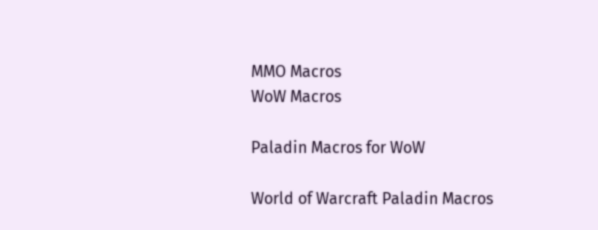MMO Macros
WoW Macros

Paladin Macros for WoW

World of Warcraft Paladin Macros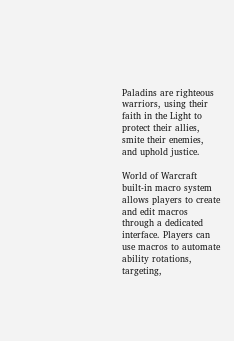Paladins are righteous warriors, using their faith in the Light to protect their allies, smite their enemies, and uphold justice.

World of Warcraft built-in macro system allows players to create and edit macros through a dedicated interface. Players can use macros to automate ability rotations, targeting,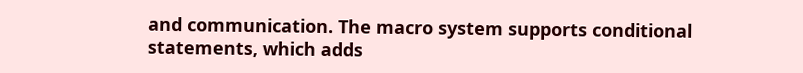and communication. The macro system supports conditional statements, which adds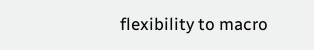flexibility to macro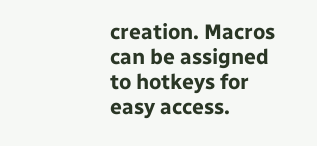creation. Macros can be assigned to hotkeys for easy access.